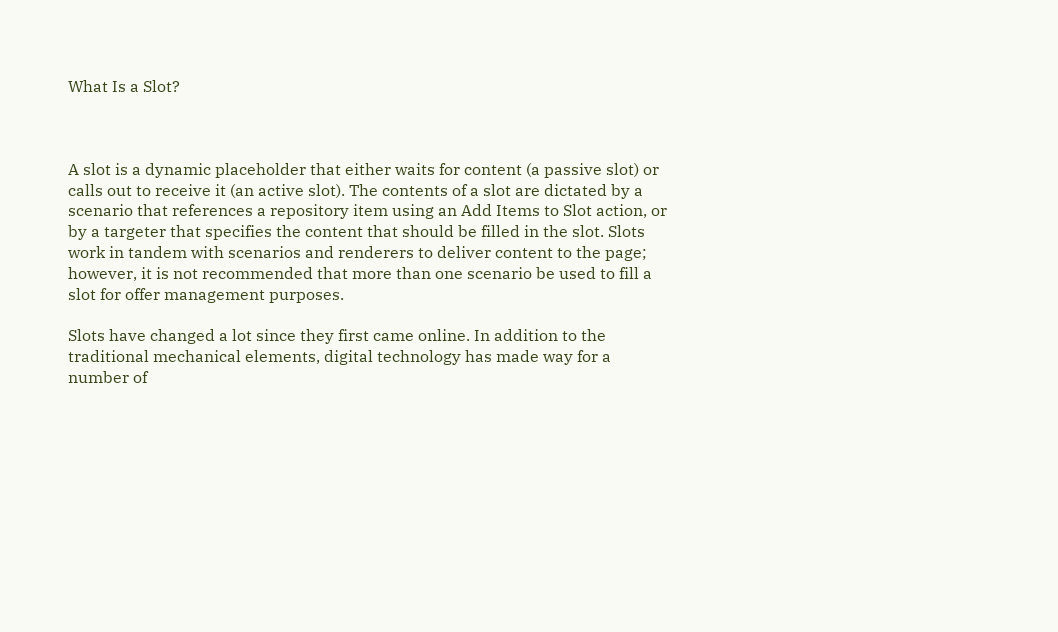What Is a Slot?



A slot is a dynamic placeholder that either waits for content (a passive slot) or calls out to receive it (an active slot). The contents of a slot are dictated by a scenario that references a repository item using an Add Items to Slot action, or by a targeter that specifies the content that should be filled in the slot. Slots work in tandem with scenarios and renderers to deliver content to the page; however, it is not recommended that more than one scenario be used to fill a slot for offer management purposes.

Slots have changed a lot since they first came online. In addition to the traditional mechanical elements, digital technology has made way for a number of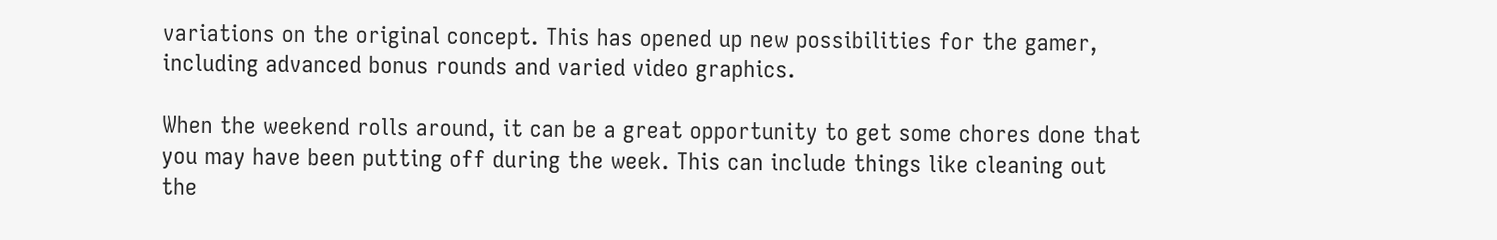variations on the original concept. This has opened up new possibilities for the gamer, including advanced bonus rounds and varied video graphics.

When the weekend rolls around, it can be a great opportunity to get some chores done that you may have been putting off during the week. This can include things like cleaning out the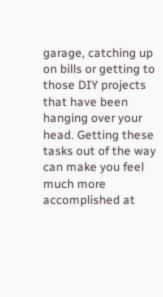garage, catching up on bills or getting to those DIY projects that have been hanging over your head. Getting these tasks out of the way can make you feel much more accomplished at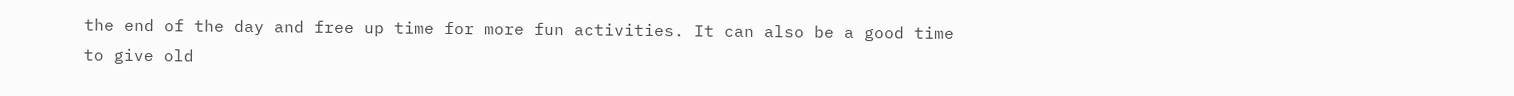the end of the day and free up time for more fun activities. It can also be a good time to give old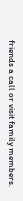friends a call or visit family members.